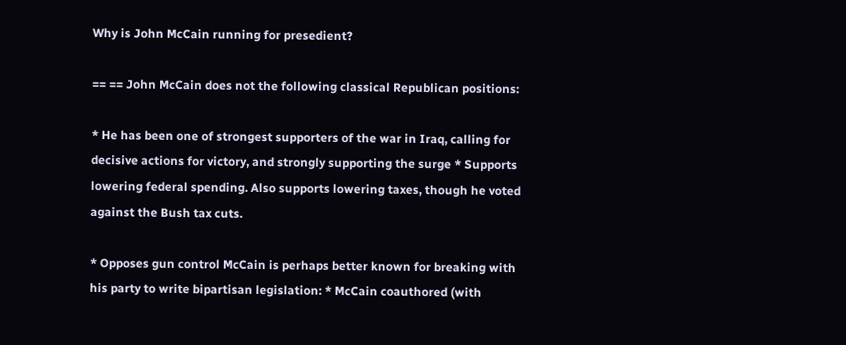Why is John McCain running for presedient?

== == John McCain does not the following classical Republican positions:

* He has been one of strongest supporters of the war in Iraq, calling for decisive actions for victory, and strongly supporting the surge * Supports lowering federal spending. Also supports lowering taxes, though he voted against the Bush tax cuts.

* Opposes gun control McCain is perhaps better known for breaking with his party to write bipartisan legislation: * McCain coauthored (with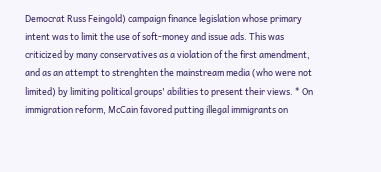Democrat Russ Feingold) campaign finance legislation whose primary intent was to limit the use of soft-money and issue ads. This was criticized by many conservatives as a violation of the first amendment, and as an attempt to strenghten the mainstream media (who were not limited) by limiting political groups' abilities to present their views. * On immigration reform, McCain favored putting illegal immigrants on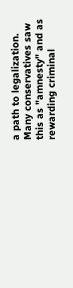a path to legalization. Many conservatives saw this as "amnesty" and as rewarding criminal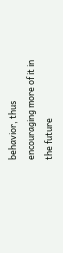behavior, thus encouraging more of it in the future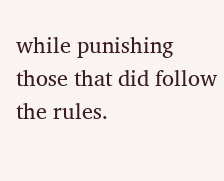while punishing those that did follow the rules.